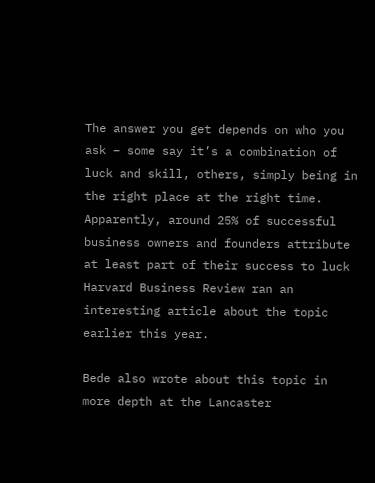The answer you get depends on who you ask – some say it’s a combination of luck and skill, others, simply being in the right place at the right time. Apparently, around 25% of successful business owners and founders attribute at least part of their success to luck Harvard Business Review ran an interesting article about the topic earlier this year.

Bede also wrote about this topic in more depth at the Lancaster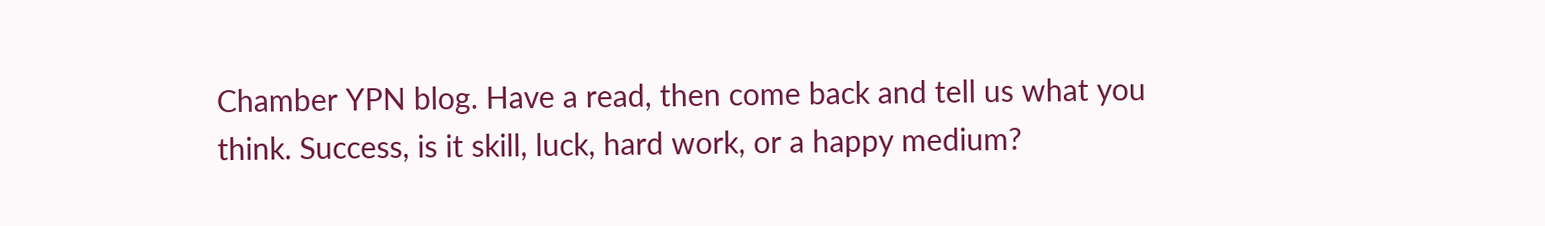Chamber YPN blog. Have a read, then come back and tell us what you think. Success, is it skill, luck, hard work, or a happy medium?